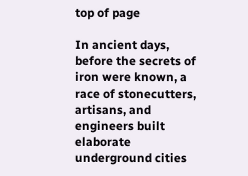top of page

In ancient days, before the secrets of iron were known, a race of stonecutters, artisans, and engineers built elaborate underground cities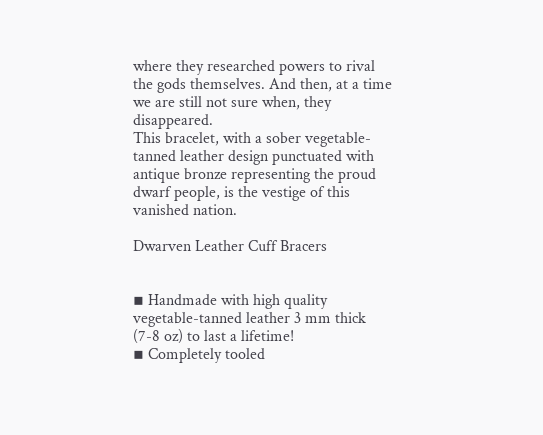where they researched powers to rival the gods themselves. And then, at a time we are still not sure when, they disappeared.
This bracelet, with a sober vegetable-tanned leather design punctuated with antique bronze representing the proud dwarf people, is the vestige of this vanished nation.

Dwarven Leather Cuff Bracers


▪ Handmade with high quality vegetable-tanned leather 3 mm thick (7-8 oz) to last a lifetime!
▪ Completely tooled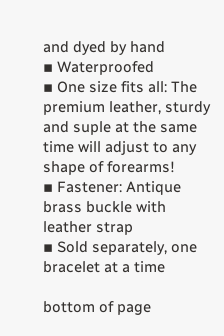and dyed by hand
▪ Waterproofed
▪ One size fits all: The premium leather, sturdy and suple at the same time will adjust to any shape of forearms!
▪ Fastener: Antique brass buckle with leather strap
▪ Sold separately, one bracelet at a time

bottom of page